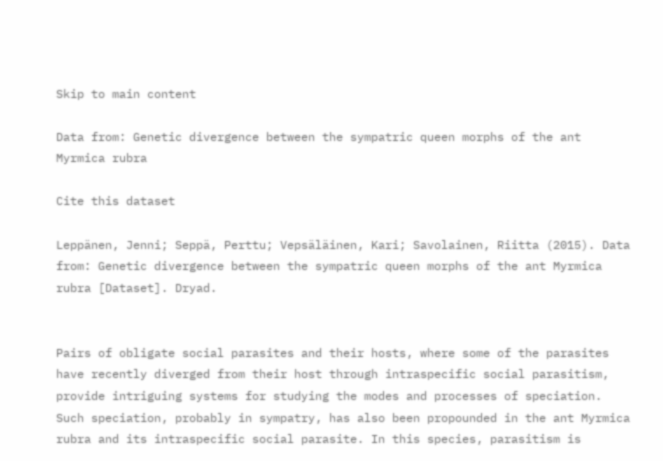Skip to main content

Data from: Genetic divergence between the sympatric queen morphs of the ant Myrmica rubra

Cite this dataset

Leppänen, Jenni; Seppä, Perttu; Vepsäläinen, Kari; Savolainen, Riitta (2015). Data from: Genetic divergence between the sympatric queen morphs of the ant Myrmica rubra [Dataset]. Dryad.


Pairs of obligate social parasites and their hosts, where some of the parasites have recently diverged from their host through intraspecific social parasitism, provide intriguing systems for studying the modes and processes of speciation. Such speciation, probably in sympatry, has also been propounded in the ant Myrmica rubra and its intraspecific social parasite. In this species, parasitism is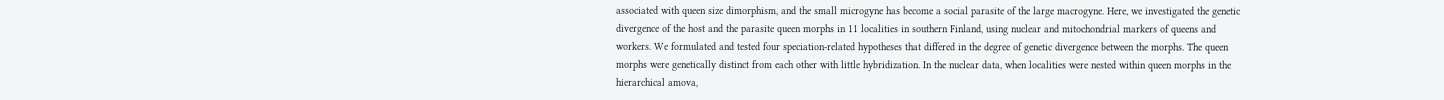associated with queen size dimorphism, and the small microgyne has become a social parasite of the large macrogyne. Here, we investigated the genetic divergence of the host and the parasite queen morphs in 11 localities in southern Finland, using nuclear and mitochondrial markers of queens and workers. We formulated and tested four speciation-related hypotheses that differed in the degree of genetic divergence between the morphs. The queen morphs were genetically distinct from each other with little hybridization. In the nuclear data, when localities were nested within queen morphs in the hierarchical amova,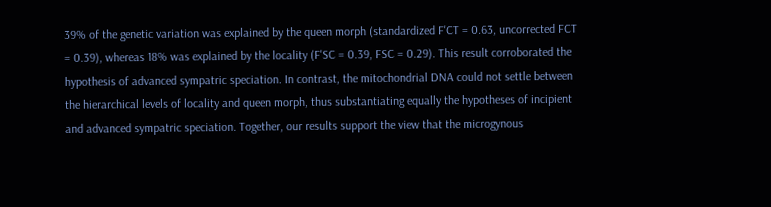39% of the genetic variation was explained by the queen morph (standardized F'CT = 0.63, uncorrected FCT = 0.39), whereas 18% was explained by the locality (F'SC = 0.39, FSC = 0.29). This result corroborated the hypothesis of advanced sympatric speciation. In contrast, the mitochondrial DNA could not settle between the hierarchical levels of locality and queen morph, thus substantiating equally the hypotheses of incipient and advanced sympatric speciation. Together, our results support the view that the microgynous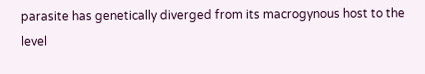parasite has genetically diverged from its macrogynous host to the level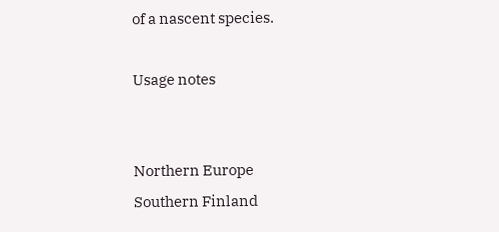of a nascent species.

Usage notes


Northern Europe
Southern Finland